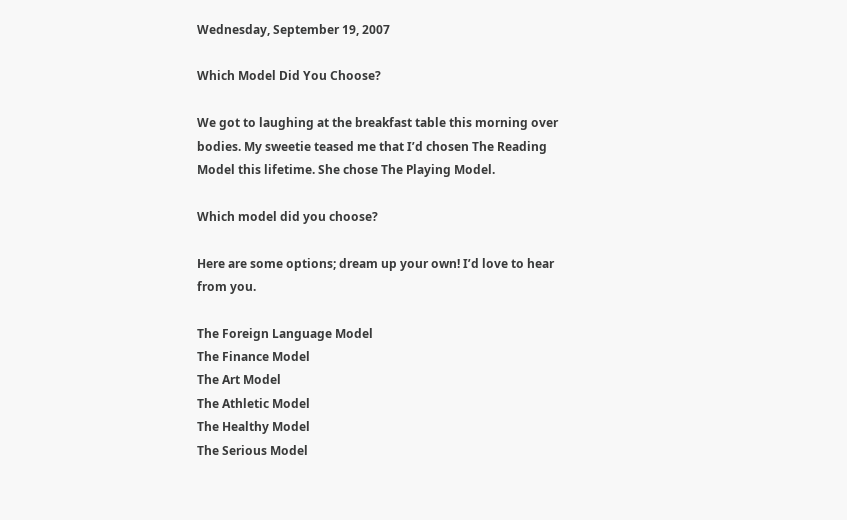Wednesday, September 19, 2007

Which Model Did You Choose?

We got to laughing at the breakfast table this morning over bodies. My sweetie teased me that I’d chosen The Reading Model this lifetime. She chose The Playing Model.

Which model did you choose?

Here are some options; dream up your own! I’d love to hear from you.

The Foreign Language Model
The Finance Model
The Art Model
The Athletic Model
The Healthy Model
The Serious Model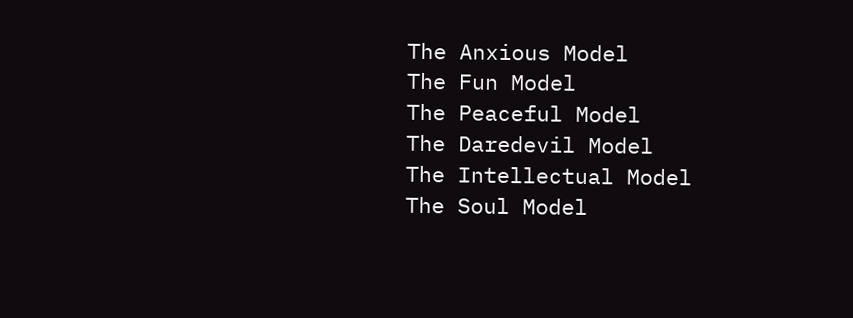The Anxious Model
The Fun Model
The Peaceful Model
The Daredevil Model
The Intellectual Model
The Soul Model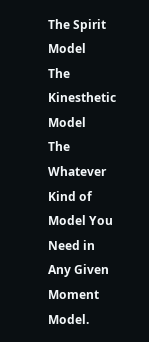The Spirit Model
The Kinesthetic Model
The Whatever Kind of Model You Need in Any Given Moment Model.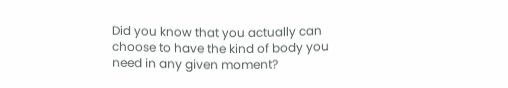Did you know that you actually can choose to have the kind of body you need in any given moment?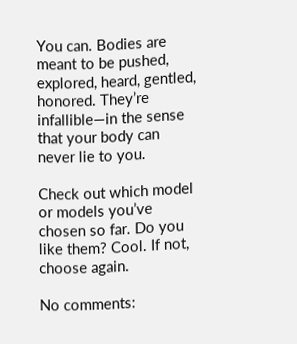You can. Bodies are meant to be pushed, explored, heard, gentled, honored. They’re infallible—in the sense that your body can never lie to you.

Check out which model or models you’ve chosen so far. Do you like them? Cool. If not, choose again.

No comments: